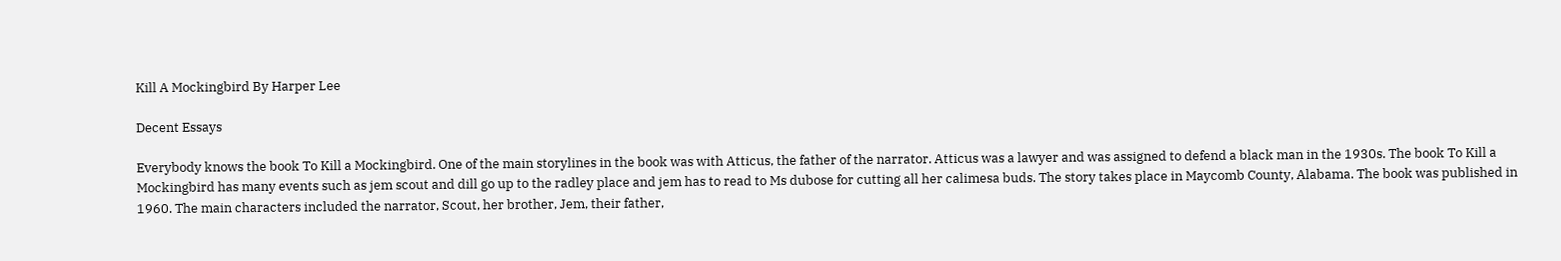Kill A Mockingbird By Harper Lee

Decent Essays

Everybody knows the book To Kill a Mockingbird. One of the main storylines in the book was with Atticus, the father of the narrator. Atticus was a lawyer and was assigned to defend a black man in the 1930s. The book To Kill a Mockingbird has many events such as jem scout and dill go up to the radley place and jem has to read to Ms dubose for cutting all her calimesa buds. The story takes place in Maycomb County, Alabama. The book was published in 1960. The main characters included the narrator, Scout, her brother, Jem, their father,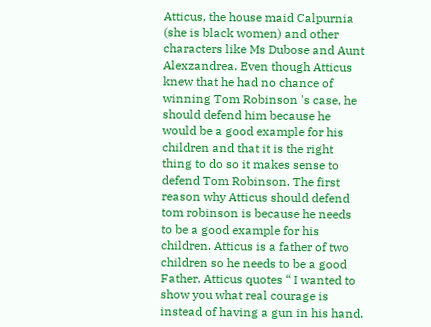Atticus, the house maid Calpurnia (she is black women) and other characters like Ms Dubose and Aunt Alexzandrea. Even though Atticus knew that he had no chance of winning Tom Robinson 's case, he should defend him because he would be a good example for his children and that it is the right thing to do so it makes sense to defend Tom Robinson. The first reason why Atticus should defend tom robinson is because he needs to be a good example for his children. Atticus is a father of two children so he needs to be a good Father. Atticus quotes “ I wanted to show you what real courage is instead of having a gun in his hand.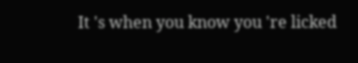It 's when you know you 're licked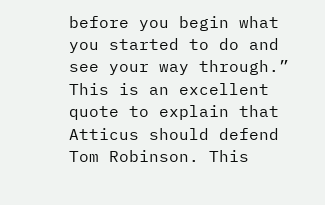before you begin what you started to do and see your way through.” This is an excellent quote to explain that Atticus should defend Tom Robinson. This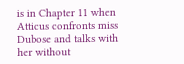is in Chapter 11 when Atticus confronts miss Dubose and talks with her without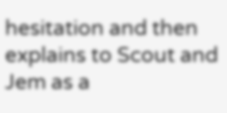hesitation and then explains to Scout and Jem as a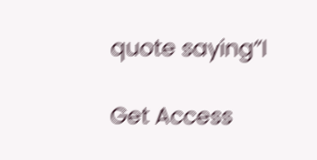quote saying”I

Get Access